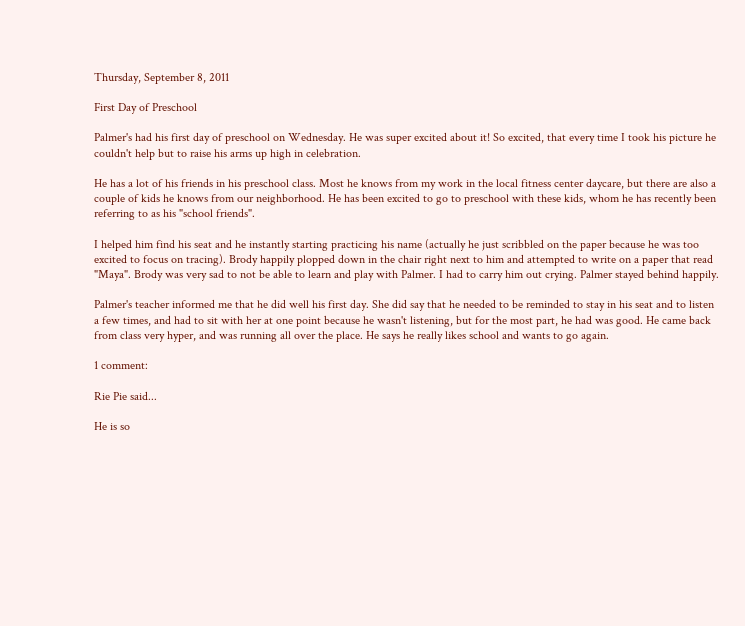Thursday, September 8, 2011

First Day of Preschool

Palmer's had his first day of preschool on Wednesday. He was super excited about it! So excited, that every time I took his picture he couldn't help but to raise his arms up high in celebration.

He has a lot of his friends in his preschool class. Most he knows from my work in the local fitness center daycare, but there are also a couple of kids he knows from our neighborhood. He has been excited to go to preschool with these kids, whom he has recently been referring to as his "school friends".

I helped him find his seat and he instantly starting practicing his name (actually he just scribbled on the paper because he was too excited to focus on tracing). Brody happily plopped down in the chair right next to him and attempted to write on a paper that read "Maya". Brody was very sad to not be able to learn and play with Palmer. I had to carry him out crying. Palmer stayed behind happily.

Palmer's teacher informed me that he did well his first day. She did say that he needed to be reminded to stay in his seat and to listen a few times, and had to sit with her at one point because he wasn't listening, but for the most part, he had was good. He came back from class very hyper, and was running all over the place. He says he really likes school and wants to go again.

1 comment:

Rie Pie said...

He is so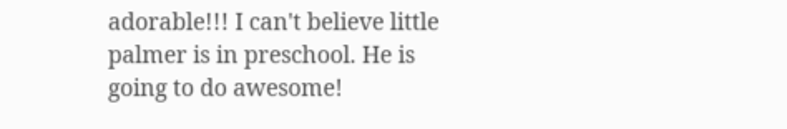adorable!!! I can't believe little palmer is in preschool. He is going to do awesome!